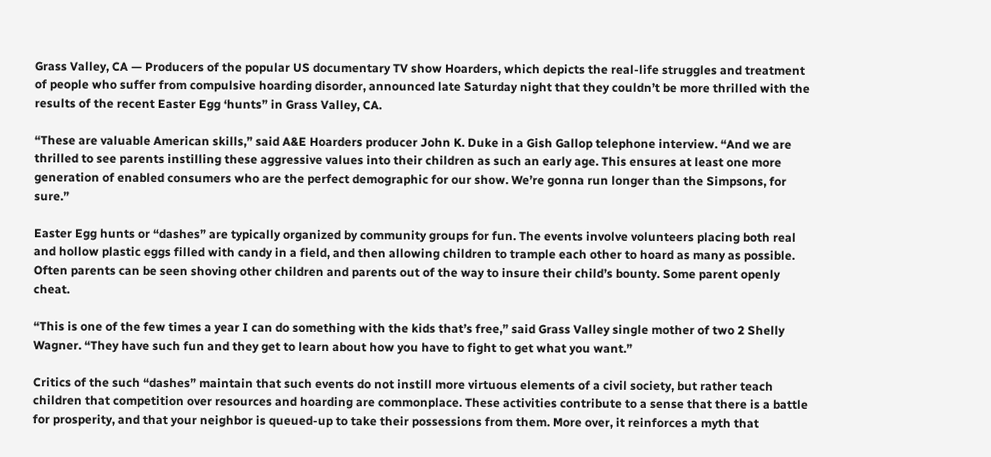Grass Valley, CA — Producers of the popular US documentary TV show Hoarders, which depicts the real-life struggles and treatment of people who suffer from compulsive hoarding disorder, announced late Saturday night that they couldn’t be more thrilled with the results of the recent Easter Egg ‘hunts” in Grass Valley, CA.

“These are valuable American skills,” said A&E Hoarders producer John K. Duke in a Gish Gallop telephone interview. “And we are thrilled to see parents instilling these aggressive values into their children as such an early age. This ensures at least one more generation of enabled consumers who are the perfect demographic for our show. We’re gonna run longer than the Simpsons, for sure.”

Easter Egg hunts or “dashes” are typically organized by community groups for fun. The events involve volunteers placing both real and hollow plastic eggs filled with candy in a field, and then allowing children to trample each other to hoard as many as possible. Often parents can be seen shoving other children and parents out of the way to insure their child’s bounty. Some parent openly cheat.

“This is one of the few times a year I can do something with the kids that’s free,” said Grass Valley single mother of two 2 Shelly Wagner. “They have such fun and they get to learn about how you have to fight to get what you want.”

Critics of the such “dashes” maintain that such events do not instill more virtuous elements of a civil society, but rather teach children that competition over resources and hoarding are commonplace. These activities contribute to a sense that there is a battle for prosperity, and that your neighbor is queued-up to take their possessions from them. More over, it reinforces a myth that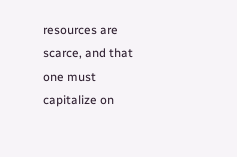resources are scarce, and that one must capitalize on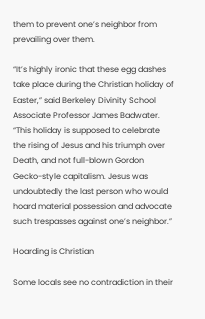them to prevent one’s neighbor from prevailing over them.

“It’s highly ironic that these egg dashes take place during the Christian holiday of Easter,” said Berkeley Divinity School Associate Professor James Badwater. “This holiday is supposed to celebrate the rising of Jesus and his triumph over Death, and not full-blown Gordon Gecko-style capitalism. Jesus was undoubtedly the last person who would hoard material possession and advocate such trespasses against one’s neighbor.”

Hoarding is Christian

Some locals see no contradiction in their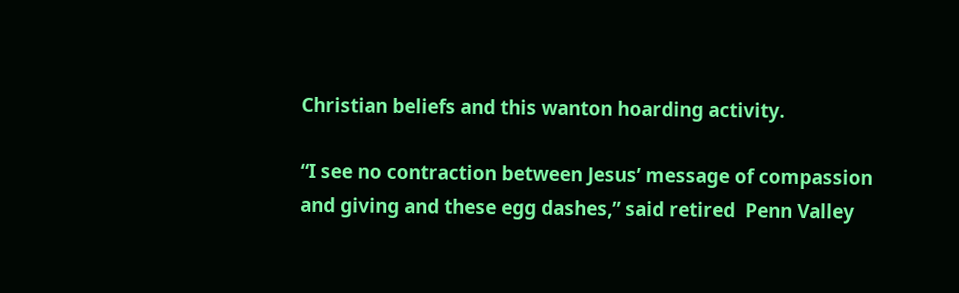Christian beliefs and this wanton hoarding activity.

“I see no contraction between Jesus’ message of compassion and giving and these egg dashes,” said retired  Penn Valley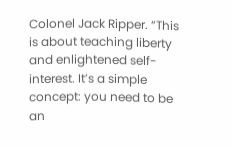Colonel Jack Ripper. “This is about teaching liberty and enlightened self-interest. It’s a simple concept: you need to be an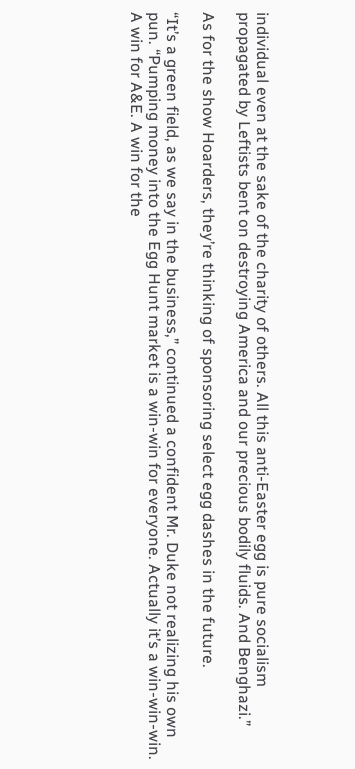individual even at the sake of the charity of others. All this anti-Easter egg is pure socialism propagated by Leftists bent on destroying America and our precious bodily fluids. And Benghazi.”

As for the show Hoarders, they’re thinking of sponsoring select egg dashes in the future.

“It’s a green field, as we say in the business,” continued a confident Mr. Duke not realizing his own pun. “Pumping money into the Egg Hunt market is a win-win for everyone. Actually it’s a win-win-win. A win for A&E. A win for the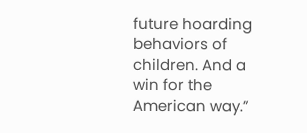future hoarding behaviors of children. And a win for the American way.”